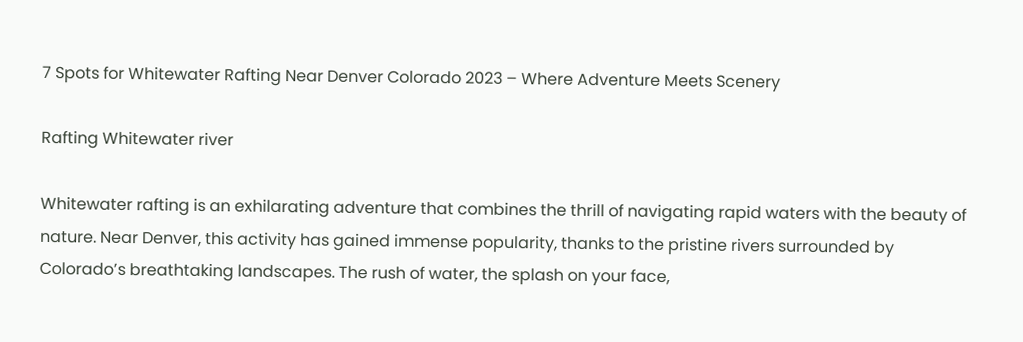7 Spots for Whitewater Rafting Near Denver Colorado 2023 – Where Adventure Meets Scenery

Rafting Whitewater river

Whitewater rafting is an exhilarating adventure that combines the thrill of navigating rapid waters with the beauty of nature. Near Denver, this activity has gained immense popularity, thanks to the pristine rivers surrounded by Colorado’s breathtaking landscapes. The rush of water, the splash on your face,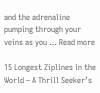and the adrenaline pumping through your veins as you … Read more

15 Longest Ziplines in the World – A Thrill Seeker’s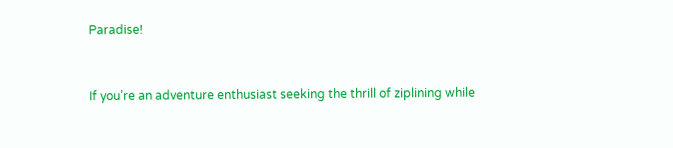Paradise!


If you’re an adventure enthusiast seeking the thrill of ziplining while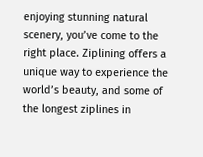enjoying stunning natural scenery, you’ve come to the right place. Ziplining offers a unique way to experience the world’s beauty, and some of the longest ziplines in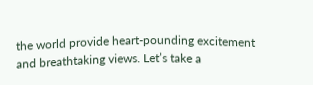the world provide heart-pounding excitement and breathtaking views. Let’s take a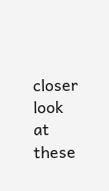closer look at these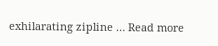exhilarating zipline … Read more